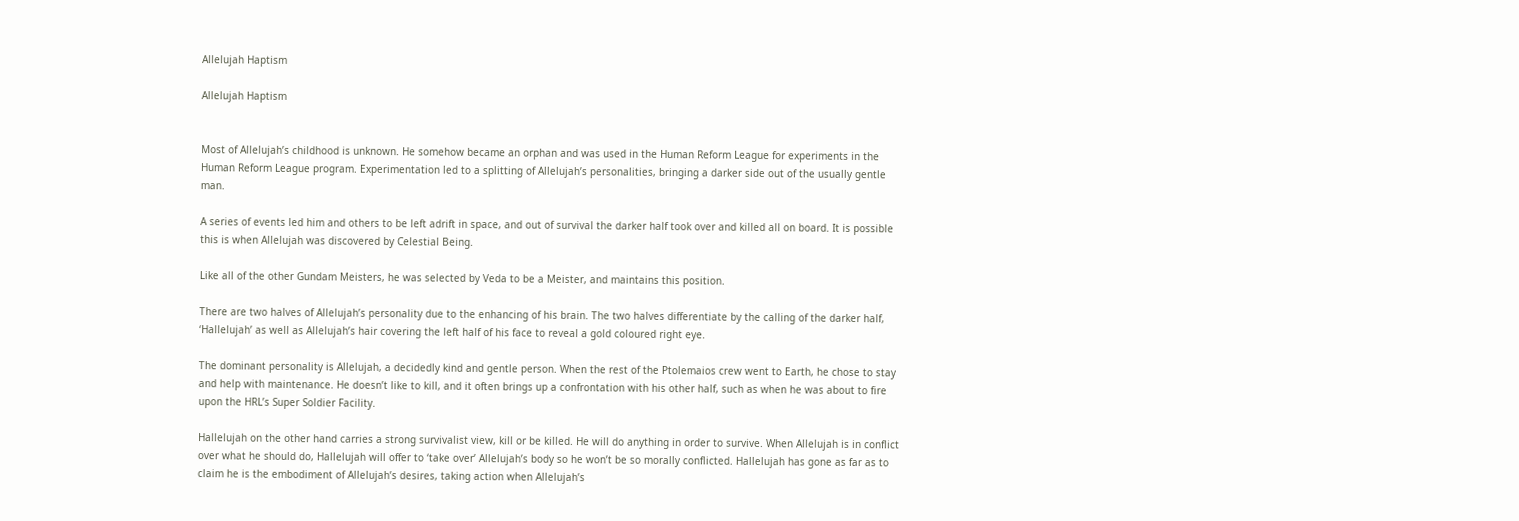Allelujah Haptism

Allelujah Haptism


Most of Allelujah’s childhood is unknown. He somehow became an orphan and was used in the Human Reform League for experiments in the Human Reform League program. Experimentation led to a splitting of Allelujah’s personalities, bringing a darker side out of the usually gentle man.

A series of events led him and others to be left adrift in space, and out of survival the darker half took over and killed all on board. It is possible this is when Allelujah was discovered by Celestial Being.

Like all of the other Gundam Meisters, he was selected by Veda to be a Meister, and maintains this position.

There are two halves of Allelujah’s personality due to the enhancing of his brain. The two halves differentiate by the calling of the darker half, ‘Hallelujah’ as well as Allelujah’s hair covering the left half of his face to reveal a gold coloured right eye.

The dominant personality is Allelujah, a decidedly kind and gentle person. When the rest of the Ptolemaios crew went to Earth, he chose to stay and help with maintenance. He doesn’t like to kill, and it often brings up a confrontation with his other half, such as when he was about to fire upon the HRL’s Super Soldier Facility.

Hallelujah on the other hand carries a strong survivalist view, kill or be killed. He will do anything in order to survive. When Allelujah is in conflict over what he should do, Hallelujah will offer to ‘take over’ Allelujah’s body so he won’t be so morally conflicted. Hallelujah has gone as far as to claim he is the embodiment of Allelujah’s desires, taking action when Allelujah’s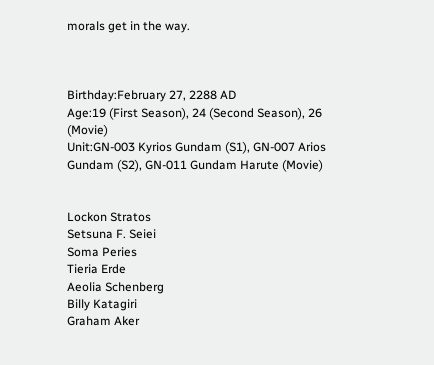morals get in the way.



Birthday:February 27, 2288 AD
Age:19 (First Season), 24 (Second Season), 26 (Movie)
Unit:GN-003 Kyrios Gundam (S1), GN-007 Arios Gundam (S2), GN-011 Gundam Harute (Movie)


Lockon Stratos
Setsuna F. Seiei
Soma Peries
Tieria Erde
Aeolia Schenberg
Billy Katagiri
Graham Aker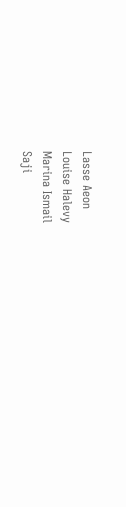Lasse Aeon
Louise Halevy
Marina Ismail
Saji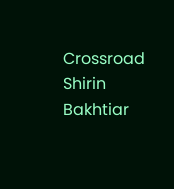Crossroad
Shirin Bakhtiar